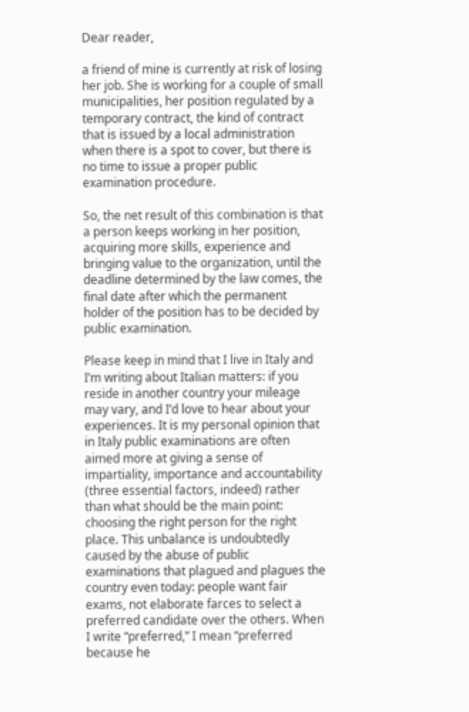Dear reader,

a friend of mine is currently at risk of losing her job. She is working for a couple of small municipalities, her position regulated by a temporary contract, the kind of contract that is issued by a local administration when there is a spot to cover, but there is no time to issue a proper public examination procedure.

So, the net result of this combination is that a person keeps working in her position, acquiring more skills, experience and bringing value to the organization, until the deadline determined by the law comes, the final date after which the permanent holder of the position has to be decided by public examination.

Please keep in mind that I live in Italy and I’m writing about Italian matters: if you reside in another country your mileage may vary, and I’d love to hear about your experiences. It is my personal opinion that in Italy public examinations are often aimed more at giving a sense of impartiality, importance and accountability (three essential factors, indeed) rather than what should be the main point: choosing the right person for the right place. This unbalance is undoubtedly caused by the abuse of public examinations that plagued and plagues the country even today: people want fair exams, not elaborate farces to select a preferred candidate over the others. When I write “preferred,” I mean “preferred because he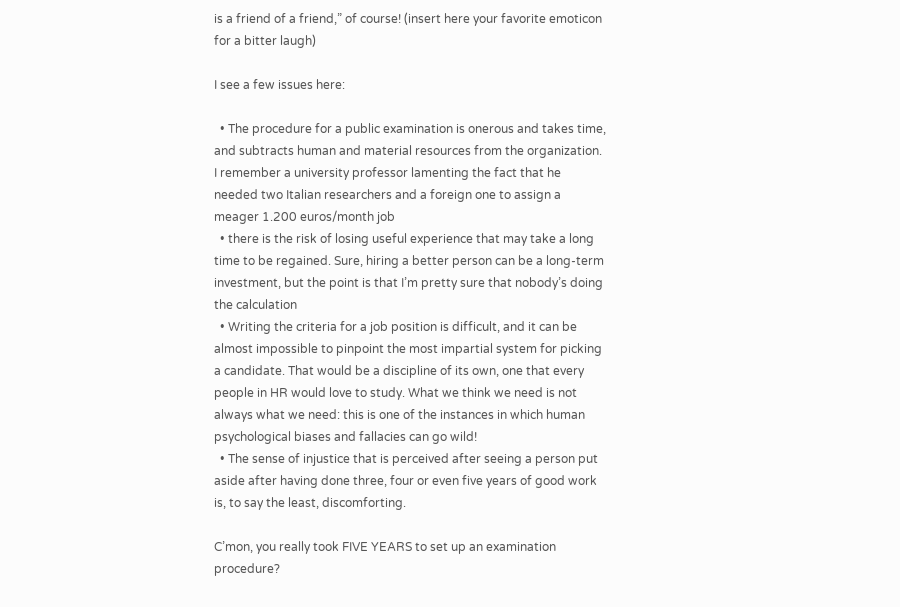is a friend of a friend,” of course! (insert here your favorite emoticon for a bitter laugh)

I see a few issues here:

  • The procedure for a public examination is onerous and takes time, and subtracts human and material resources from the organization. I remember a university professor lamenting the fact that he needed two Italian researchers and a foreign one to assign a meager 1.200 euros/month job
  • there is the risk of losing useful experience that may take a long time to be regained. Sure, hiring a better person can be a long-term investment, but the point is that I’m pretty sure that nobody’s doing the calculation
  • Writing the criteria for a job position is difficult, and it can be almost impossible to pinpoint the most impartial system for picking a candidate. That would be a discipline of its own, one that every people in HR would love to study. What we think we need is not always what we need: this is one of the instances in which human psychological biases and fallacies can go wild!
  • The sense of injustice that is perceived after seeing a person put aside after having done three, four or even five years of good work is, to say the least, discomforting.

C’mon, you really took FIVE YEARS to set up an examination procedure?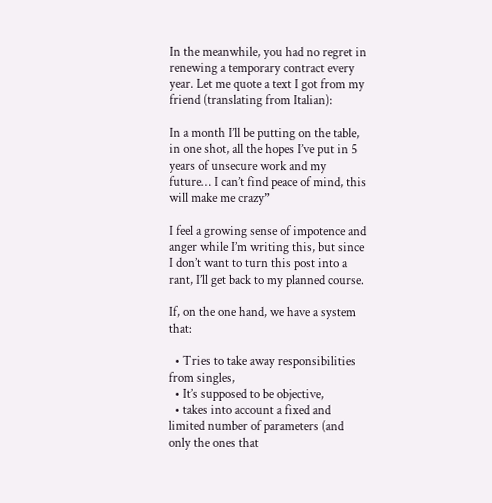In the meanwhile, you had no regret in renewing a temporary contract every year. Let me quote a text I got from my friend (translating from Italian):

In a month I’ll be putting on the table, in one shot, all the hopes I’ve put in 5 years of unsecure work and my future… I can’t find peace of mind, this will make me crazy”

I feel a growing sense of impotence and anger while I’m writing this, but since I don’t want to turn this post into a rant, I’ll get back to my planned course.

If, on the one hand, we have a system that:

  • Tries to take away responsibilities from singles,
  • It’s supposed to be objective,
  • takes into account a fixed and limited number of parameters (and only the ones that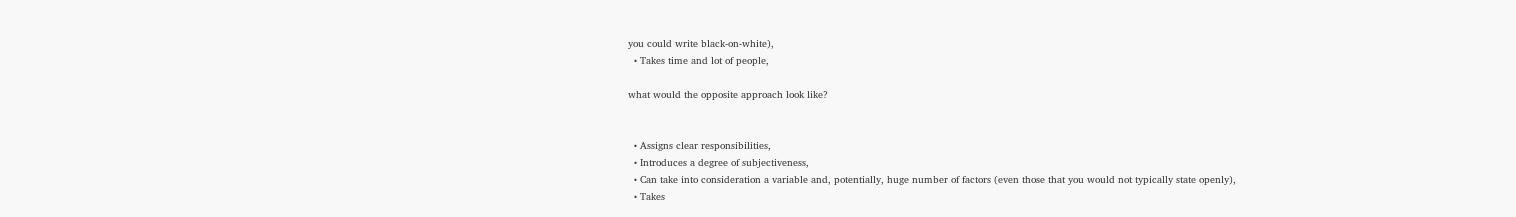you could write black-on-white),
  • Takes time and lot of people,

what would the opposite approach look like?


  • Assigns clear responsibilities,
  • Introduces a degree of subjectiveness,
  • Can take into consideration a variable and, potentially, huge number of factors (even those that you would not typically state openly),
  • Takes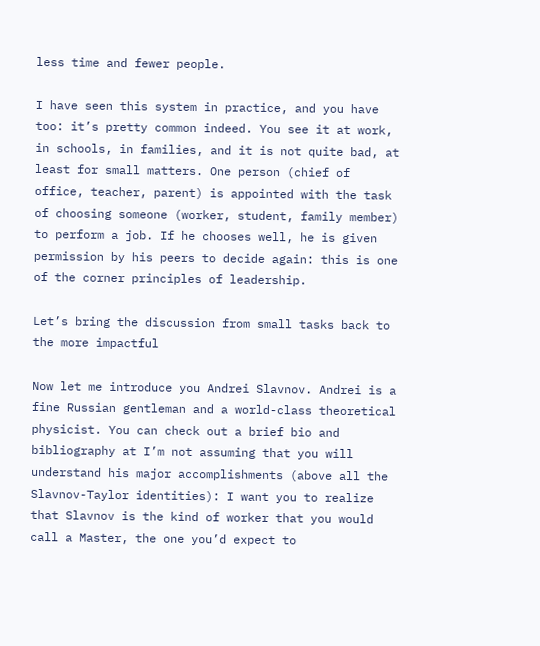less time and fewer people.

I have seen this system in practice, and you have too: it’s pretty common indeed. You see it at work, in schools, in families, and it is not quite bad, at least for small matters. One person (chief of office, teacher, parent) is appointed with the task of choosing someone (worker, student, family member) to perform a job. If he chooses well, he is given permission by his peers to decide again: this is one of the corner principles of leadership.

Let’s bring the discussion from small tasks back to the more impactful

Now let me introduce you Andrei Slavnov. Andrei is a fine Russian gentleman and a world-class theoretical physicist. You can check out a brief bio and bibliography at I’m not assuming that you will understand his major accomplishments (above all the Slavnov-Taylor identities): I want you to realize that Slavnov is the kind of worker that you would call a Master, the one you’d expect to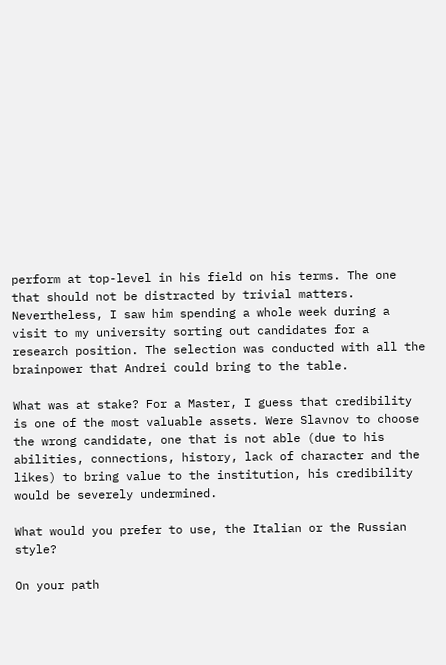perform at top-level in his field on his terms. The one that should not be distracted by trivial matters. Nevertheless, I saw him spending a whole week during a visit to my university sorting out candidates for a research position. The selection was conducted with all the brainpower that Andrei could bring to the table.

What was at stake? For a Master, I guess that credibility is one of the most valuable assets. Were Slavnov to choose the wrong candidate, one that is not able (due to his abilities, connections, history, lack of character and the likes) to bring value to the institution, his credibility would be severely undermined.

What would you prefer to use, the Italian or the Russian style?

On your path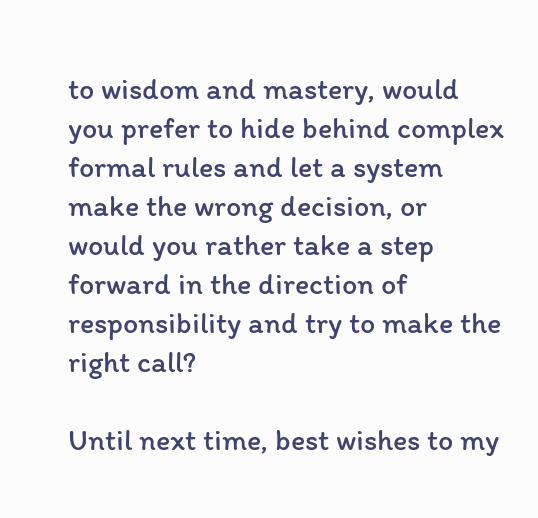to wisdom and mastery, would you prefer to hide behind complex formal rules and let a system make the wrong decision, or would you rather take a step forward in the direction of responsibility and try to make the right call?

Until next time, best wishes to my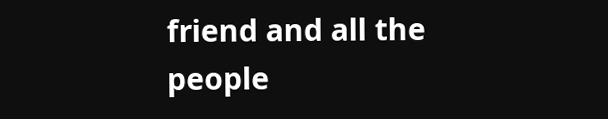friend and all the people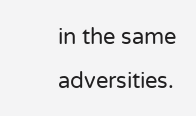in the same adversities.